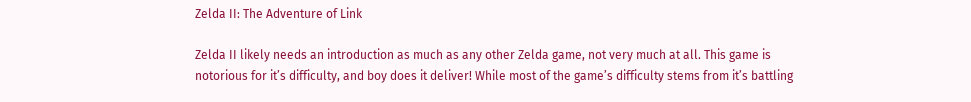Zelda II: The Adventure of Link

Zelda II likely needs an introduction as much as any other Zelda game, not very much at all. This game is notorious for it’s difficulty, and boy does it deliver! While most of the game’s difficulty stems from it’s battling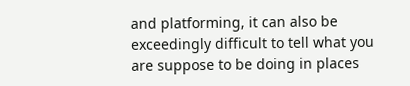and platforming, it can also be exceedingly difficult to tell what you are suppose to be doing in places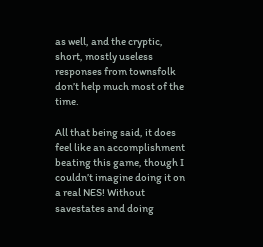as well, and the cryptic, short, mostly useless responses from townsfolk don’t help much most of the time.

All that being said, it does feel like an accomplishment beating this game, though I couldn’t imagine doing it on a real NES! Without savestates and doing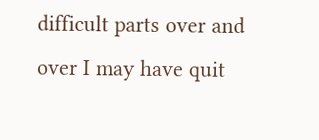difficult parts over and over I may have quit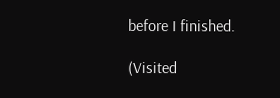before I finished.

(Visited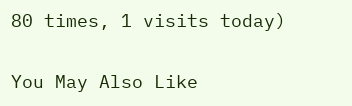80 times, 1 visits today)

You May Also Like